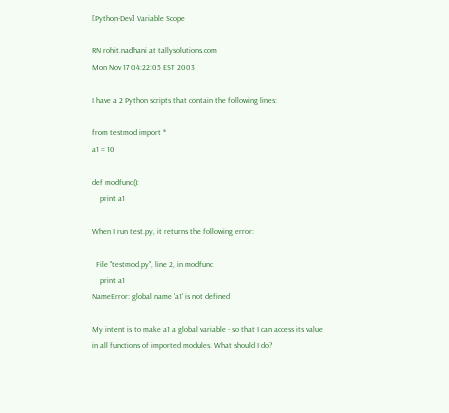[Python-Dev] Variable Scope

RN rohit.nadhani at tallysolutions.com
Mon Nov 17 04:22:05 EST 2003

I have a 2 Python scripts that contain the following lines:

from testmod import *
a1 = 10

def modfunc():
    print a1

When I run test.py, it returns the following error:

  File "testmod.py", line 2, in modfunc
    print a1
NameError: global name 'a1' is not defined

My intent is to make a1 a global variable - so that I can access its value
in all functions of imported modules. What should I do?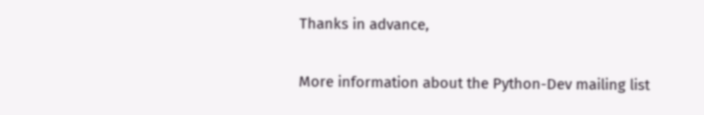Thanks in advance,


More information about the Python-Dev mailing list